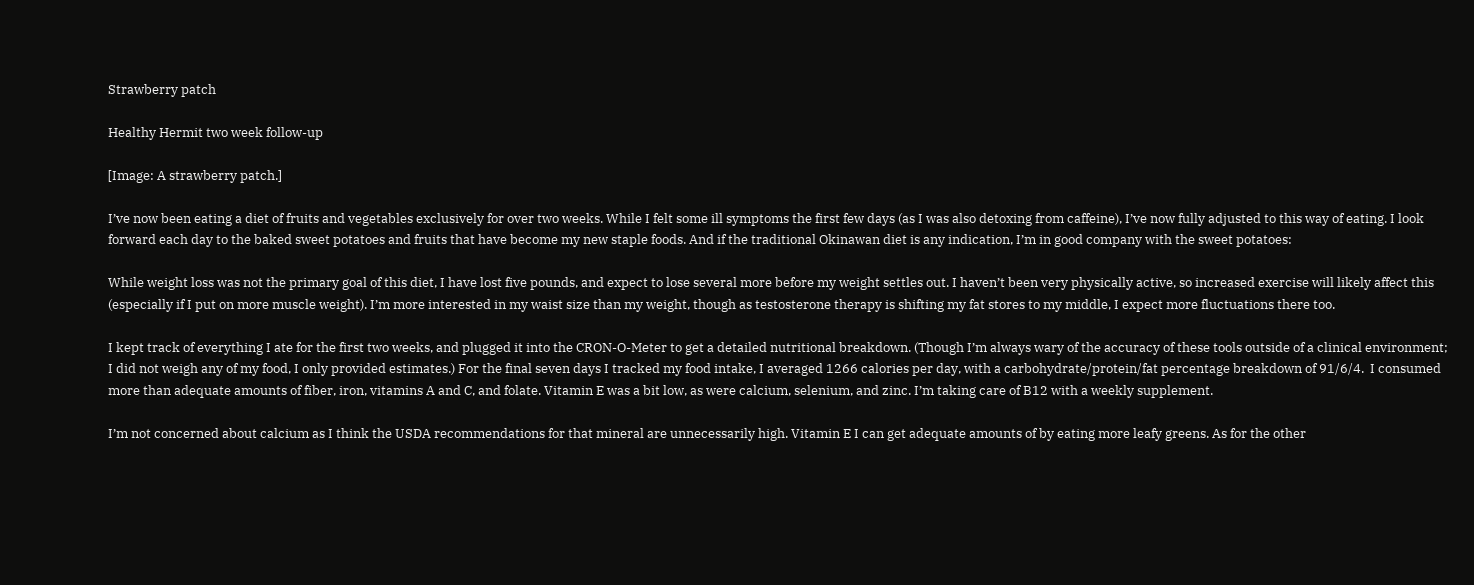Strawberry patch

Healthy Hermit two week follow-up

[Image: A strawberry patch.]

I’ve now been eating a diet of fruits and vegetables exclusively for over two weeks. While I felt some ill symptoms the first few days (as I was also detoxing from caffeine), I’ve now fully adjusted to this way of eating. I look forward each day to the baked sweet potatoes and fruits that have become my new staple foods. And if the traditional Okinawan diet is any indication, I’m in good company with the sweet potatoes:

While weight loss was not the primary goal of this diet, I have lost five pounds, and expect to lose several more before my weight settles out. I haven’t been very physically active, so increased exercise will likely affect this (especially if I put on more muscle weight). I’m more interested in my waist size than my weight, though as testosterone therapy is shifting my fat stores to my middle, I expect more fluctuations there too.

I kept track of everything I ate for the first two weeks, and plugged it into the CRON-O-Meter to get a detailed nutritional breakdown. (Though I’m always wary of the accuracy of these tools outside of a clinical environment; I did not weigh any of my food, I only provided estimates.) For the final seven days I tracked my food intake, I averaged 1266 calories per day, with a carbohydrate/protein/fat percentage breakdown of 91/6/4.  I consumed more than adequate amounts of fiber, iron, vitamins A and C, and folate. Vitamin E was a bit low, as were calcium, selenium, and zinc. I’m taking care of B12 with a weekly supplement.

I’m not concerned about calcium as I think the USDA recommendations for that mineral are unnecessarily high. Vitamin E I can get adequate amounts of by eating more leafy greens. As for the other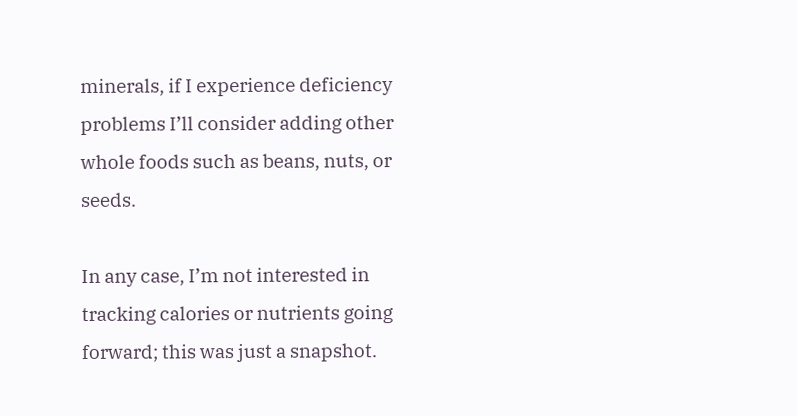minerals, if I experience deficiency problems I’ll consider adding other whole foods such as beans, nuts, or seeds.

In any case, I’m not interested in tracking calories or nutrients going forward; this was just a snapshot.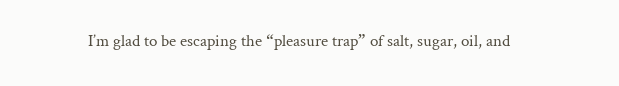I’m glad to be escaping the “pleasure trap” of salt, sugar, oil, and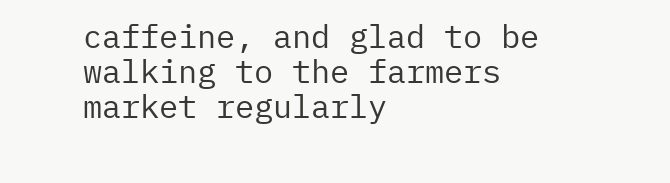caffeine, and glad to be walking to the farmers market regularly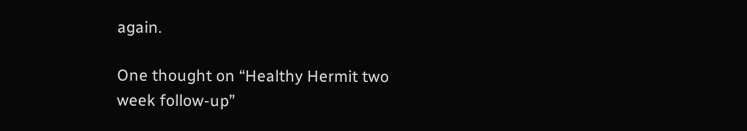again.

One thought on “Healthy Hermit two week follow-up”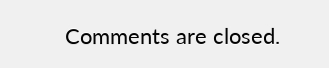Comments are closed.